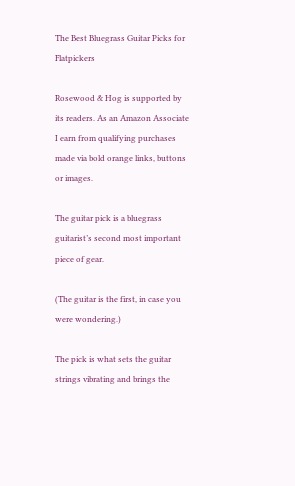The Best Bluegrass Guitar Picks for Flatpickers

Rosewood & Hog is supported by its readers. As an Amazon Associate I earn from qualifying purchases made via bold orange links, buttons or images.

The guitar pick is a bluegrass guitarist’s second most important piece of gear.

(The guitar is the first, in case you were wondering.)

The pick is what sets the guitar strings vibrating and brings the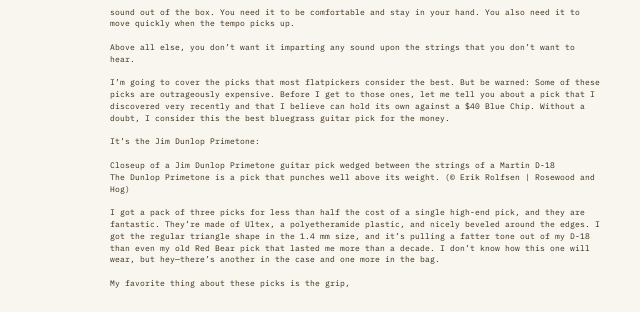sound out of the box. You need it to be comfortable and stay in your hand. You also need it to move quickly when the tempo picks up.

Above all else, you don’t want it imparting any sound upon the strings that you don’t want to hear.

I’m going to cover the picks that most flatpickers consider the best. But be warned: Some of these picks are outrageously expensive. Before I get to those ones, let me tell you about a pick that I discovered very recently and that I believe can hold its own against a $40 Blue Chip. Without a doubt, I consider this the best bluegrass guitar pick for the money.

It’s the Jim Dunlop Primetone:

Closeup of a Jim Dunlop Primetone guitar pick wedged between the strings of a Martin D-18
The Dunlop Primetone is a pick that punches well above its weight. (© Erik Rolfsen | Rosewood and Hog)

I got a pack of three picks for less than half the cost of a single high-end pick, and they are fantastic. They’re made of Ultex, a polyetheramide plastic, and nicely beveled around the edges. I got the regular triangle shape in the 1.4 mm size, and it’s pulling a fatter tone out of my D-18 than even my old Red Bear pick that lasted me more than a decade. I don’t know how this one will wear, but hey—there’s another in the case and one more in the bag.

My favorite thing about these picks is the grip,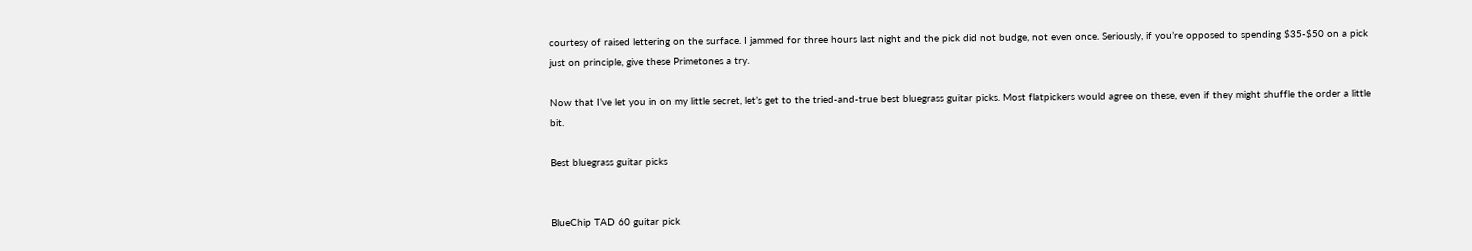courtesy of raised lettering on the surface. I jammed for three hours last night and the pick did not budge, not even once. Seriously, if you’re opposed to spending $35-$50 on a pick just on principle, give these Primetones a try.

Now that I’ve let you in on my little secret, let’s get to the tried-and-true best bluegrass guitar picks. Most flatpickers would agree on these, even if they might shuffle the order a little bit.

Best bluegrass guitar picks


BlueChip TAD 60 guitar pick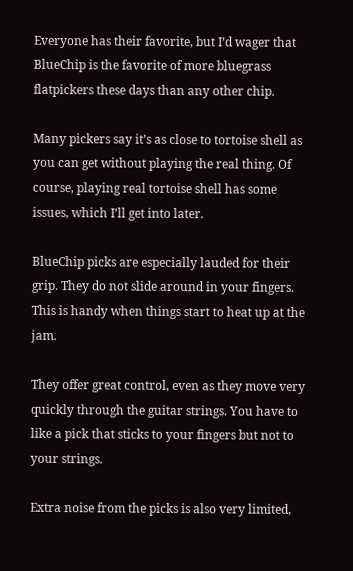Everyone has their favorite, but I’d wager that BlueChip is the favorite of more bluegrass flatpickers these days than any other chip.

Many pickers say it’s as close to tortoise shell as you can get without playing the real thing. Of course, playing real tortoise shell has some issues, which I’ll get into later.

BlueChip picks are especially lauded for their grip. They do not slide around in your fingers. This is handy when things start to heat up at the jam.

They offer great control, even as they move very quickly through the guitar strings. You have to like a pick that sticks to your fingers but not to your strings.

Extra noise from the picks is also very limited,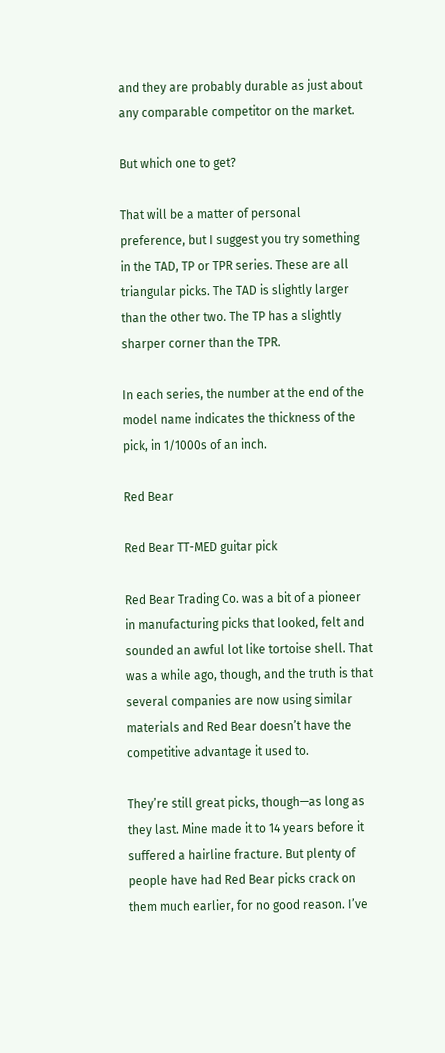and they are probably durable as just about any comparable competitor on the market.

But which one to get?

That will be a matter of personal preference, but I suggest you try something in the TAD, TP or TPR series. These are all triangular picks. The TAD is slightly larger than the other two. The TP has a slightly sharper corner than the TPR.

In each series, the number at the end of the model name indicates the thickness of the pick, in 1/1000s of an inch.

Red Bear

Red Bear TT-MED guitar pick

Red Bear Trading Co. was a bit of a pioneer in manufacturing picks that looked, felt and sounded an awful lot like tortoise shell. That was a while ago, though, and the truth is that several companies are now using similar materials and Red Bear doesn’t have the competitive advantage it used to.

They’re still great picks, though—as long as they last. Mine made it to 14 years before it suffered a hairline fracture. But plenty of people have had Red Bear picks crack on them much earlier, for no good reason. I’ve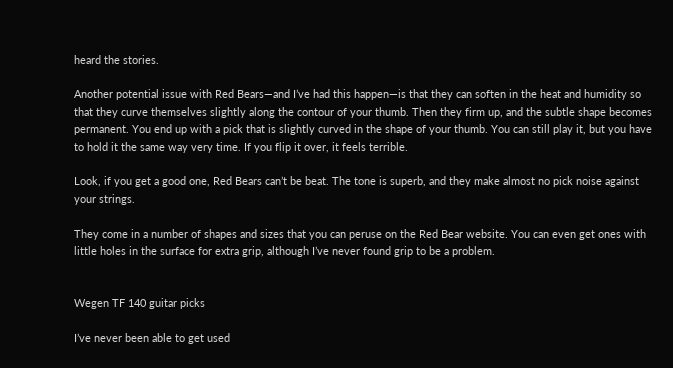heard the stories.

Another potential issue with Red Bears—and I’ve had this happen—is that they can soften in the heat and humidity so that they curve themselves slightly along the contour of your thumb. Then they firm up, and the subtle shape becomes permanent. You end up with a pick that is slightly curved in the shape of your thumb. You can still play it, but you have to hold it the same way very time. If you flip it over, it feels terrible.

Look, if you get a good one, Red Bears can’t be beat. The tone is superb, and they make almost no pick noise against your strings.

They come in a number of shapes and sizes that you can peruse on the Red Bear website. You can even get ones with little holes in the surface for extra grip, although I’ve never found grip to be a problem.


Wegen TF 140 guitar picks

I’ve never been able to get used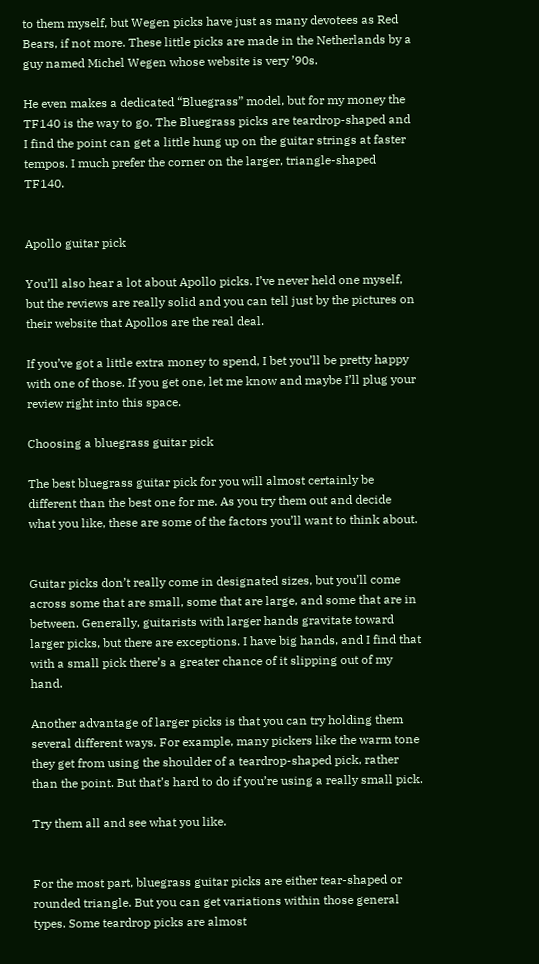to them myself, but Wegen picks have just as many devotees as Red Bears, if not more. These little picks are made in the Netherlands by a guy named Michel Wegen whose website is very ’90s.

He even makes a dedicated “Bluegrass” model, but for my money the TF140 is the way to go. The Bluegrass picks are teardrop-shaped and I find the point can get a little hung up on the guitar strings at faster tempos. I much prefer the corner on the larger, triangle-shaped TF140.


Apollo guitar pick

You’ll also hear a lot about Apollo picks. I’ve never held one myself, but the reviews are really solid and you can tell just by the pictures on their website that Apollos are the real deal.

If you’ve got a little extra money to spend, I bet you’ll be pretty happy with one of those. If you get one, let me know and maybe I’ll plug your review right into this space.

Choosing a bluegrass guitar pick

The best bluegrass guitar pick for you will almost certainly be different than the best one for me. As you try them out and decide what you like, these are some of the factors you’ll want to think about.


Guitar picks don’t really come in designated sizes, but you’ll come across some that are small, some that are large, and some that are in between. Generally, guitarists with larger hands gravitate toward larger picks, but there are exceptions. I have big hands, and I find that with a small pick there’s a greater chance of it slipping out of my hand.

Another advantage of larger picks is that you can try holding them several different ways. For example, many pickers like the warm tone they get from using the shoulder of a teardrop-shaped pick, rather than the point. But that’s hard to do if you’re using a really small pick.

Try them all and see what you like.


For the most part, bluegrass guitar picks are either tear-shaped or rounded triangle. But you can get variations within those general types. Some teardrop picks are almost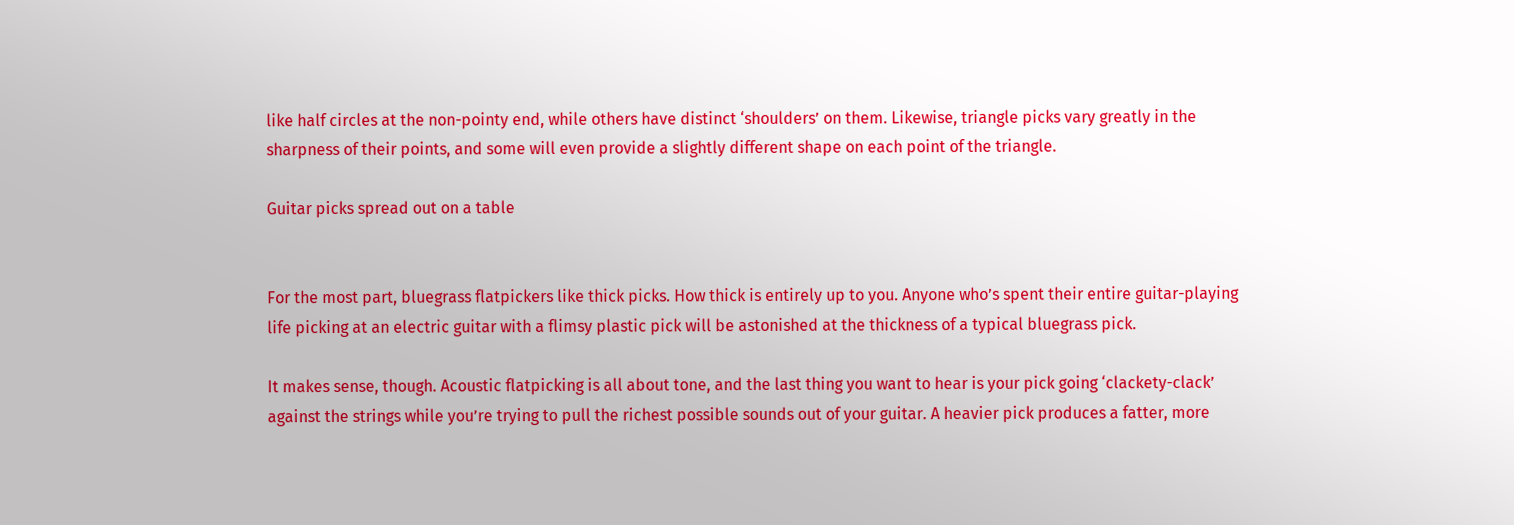like half circles at the non-pointy end, while others have distinct ‘shoulders’ on them. Likewise, triangle picks vary greatly in the sharpness of their points, and some will even provide a slightly different shape on each point of the triangle.

Guitar picks spread out on a table


For the most part, bluegrass flatpickers like thick picks. How thick is entirely up to you. Anyone who’s spent their entire guitar-playing life picking at an electric guitar with a flimsy plastic pick will be astonished at the thickness of a typical bluegrass pick.

It makes sense, though. Acoustic flatpicking is all about tone, and the last thing you want to hear is your pick going ‘clackety-clack’ against the strings while you’re trying to pull the richest possible sounds out of your guitar. A heavier pick produces a fatter, more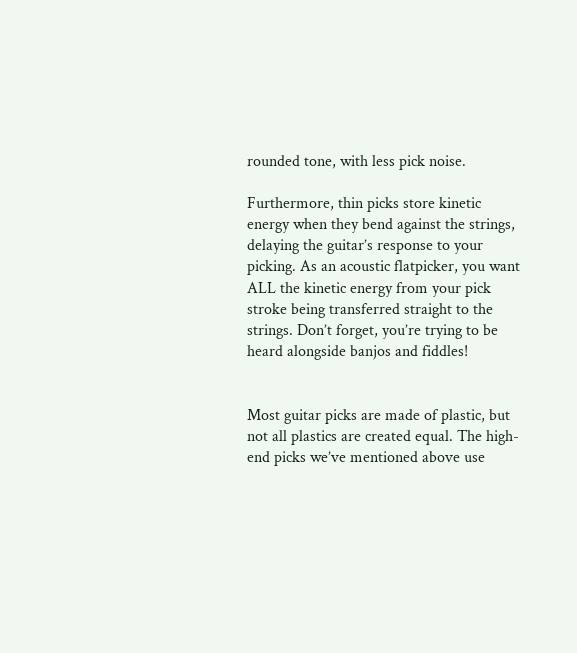rounded tone, with less pick noise.

Furthermore, thin picks store kinetic energy when they bend against the strings, delaying the guitar’s response to your picking. As an acoustic flatpicker, you want ALL the kinetic energy from your pick stroke being transferred straight to the strings. Don’t forget, you’re trying to be heard alongside banjos and fiddles!


Most guitar picks are made of plastic, but not all plastics are created equal. The high-end picks we’ve mentioned above use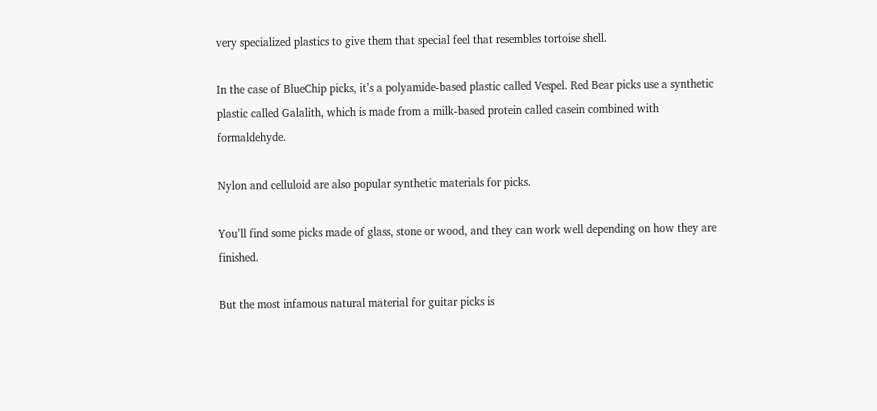very specialized plastics to give them that special feel that resembles tortoise shell.

In the case of BlueChip picks, it’s a polyamide-based plastic called Vespel. Red Bear picks use a synthetic plastic called Galalith, which is made from a milk-based protein called casein combined with formaldehyde.

Nylon and celluloid are also popular synthetic materials for picks.

You’ll find some picks made of glass, stone or wood, and they can work well depending on how they are finished.

But the most infamous natural material for guitar picks is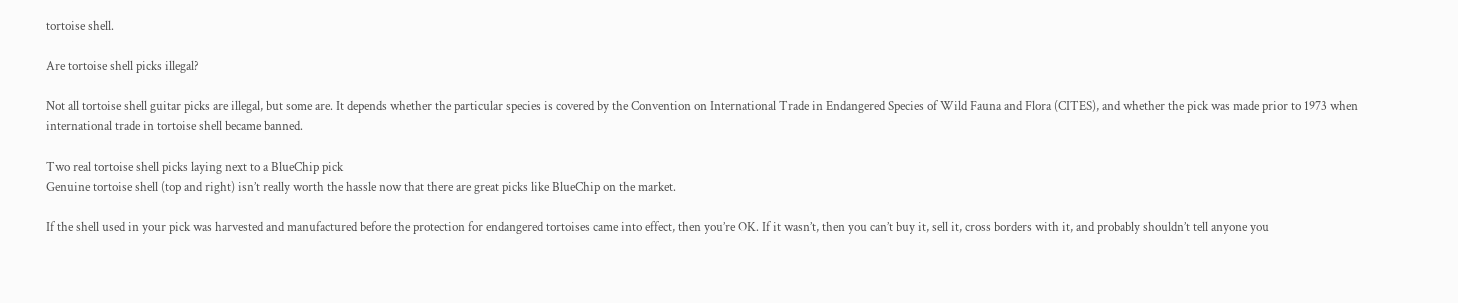tortoise shell.

Are tortoise shell picks illegal?

Not all tortoise shell guitar picks are illegal, but some are. It depends whether the particular species is covered by the Convention on International Trade in Endangered Species of Wild Fauna and Flora (CITES), and whether the pick was made prior to 1973 when international trade in tortoise shell became banned.

Two real tortoise shell picks laying next to a BlueChip pick
Genuine tortoise shell (top and right) isn’t really worth the hassle now that there are great picks like BlueChip on the market.

If the shell used in your pick was harvested and manufactured before the protection for endangered tortoises came into effect, then you’re OK. If it wasn’t, then you can’t buy it, sell it, cross borders with it, and probably shouldn’t tell anyone you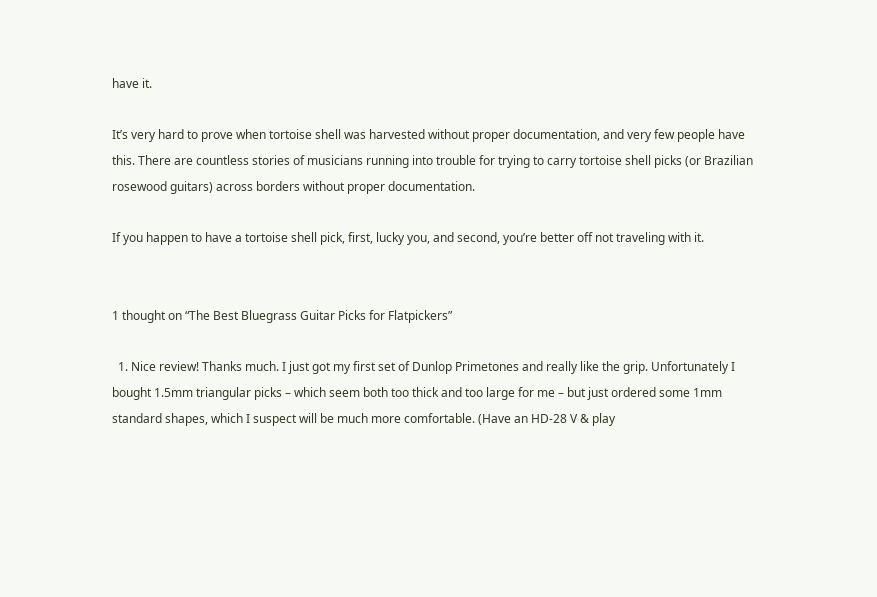have it.

It’s very hard to prove when tortoise shell was harvested without proper documentation, and very few people have this. There are countless stories of musicians running into trouble for trying to carry tortoise shell picks (or Brazilian rosewood guitars) across borders without proper documentation.

If you happen to have a tortoise shell pick, first, lucky you, and second, you’re better off not traveling with it.


1 thought on “The Best Bluegrass Guitar Picks for Flatpickers”

  1. Nice review! Thanks much. I just got my first set of Dunlop Primetones and really like the grip. Unfortunately I bought 1.5mm triangular picks – which seem both too thick and too large for me – but just ordered some 1mm standard shapes, which I suspect will be much more comfortable. (Have an HD-28 V & play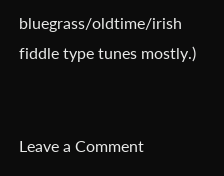bluegrass/oldtime/irish fiddle type tunes mostly.)


Leave a Comment